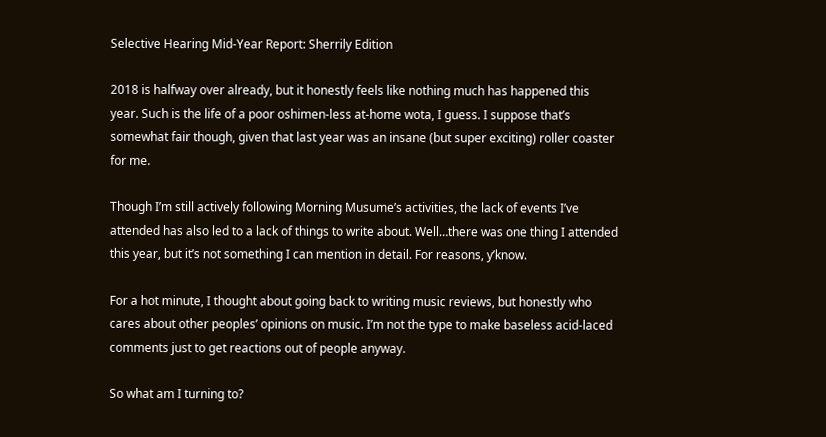Selective Hearing Mid-Year Report: Sherrily Edition

2018 is halfway over already, but it honestly feels like nothing much has happened this year. Such is the life of a poor oshimen-less at-home wota, I guess. I suppose that’s somewhat fair though, given that last year was an insane (but super exciting) roller coaster for me.

Though I’m still actively following Morning Musume’s activities, the lack of events I’ve attended has also led to a lack of things to write about. Well…there was one thing I attended this year, but it’s not something I can mention in detail. For reasons, y’know.

For a hot minute, I thought about going back to writing music reviews, but honestly who cares about other peoples’ opinions on music. I’m not the type to make baseless acid-laced comments just to get reactions out of people anyway.

So what am I turning to?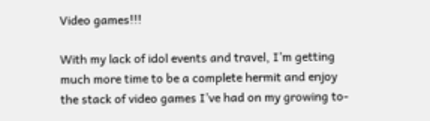Video games!!!

With my lack of idol events and travel, I’m getting much more time to be a complete hermit and enjoy the stack of video games I’ve had on my growing to-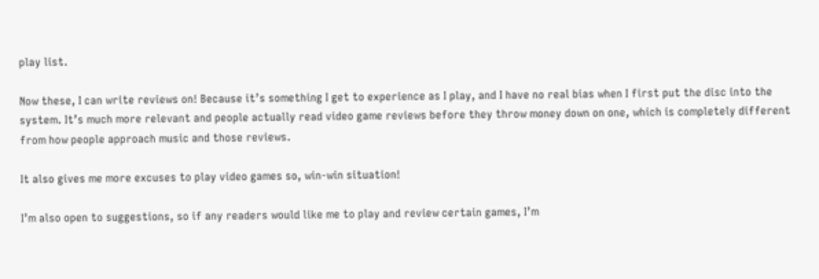play list.

Now these, I can write reviews on! Because it’s something I get to experience as I play, and I have no real bias when I first put the disc into the system. It’s much more relevant and people actually read video game reviews before they throw money down on one, which is completely different from how people approach music and those reviews.

It also gives me more excuses to play video games so, win-win situation!

I’m also open to suggestions, so if any readers would like me to play and review certain games, I’m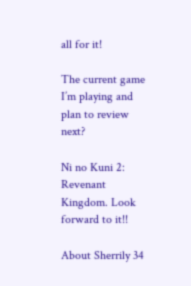all for it!

The current game I’m playing and plan to review next?

Ni no Kuni 2: Revenant Kingdom. Look forward to it!!

About Sherrily 34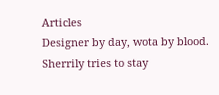Articles
Designer by day, wota by blood. Sherrily tries to stay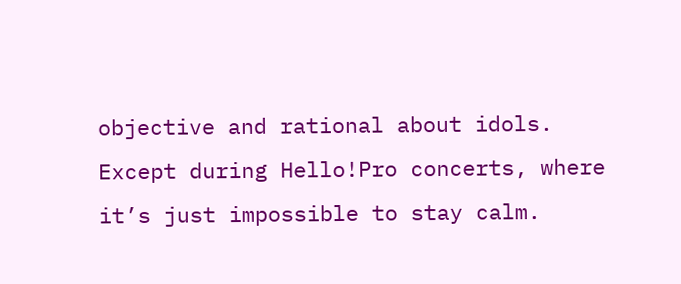objective and rational about idols. Except during Hello!Pro concerts, where it’s just impossible to stay calm.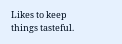Likes to keep things tasteful.